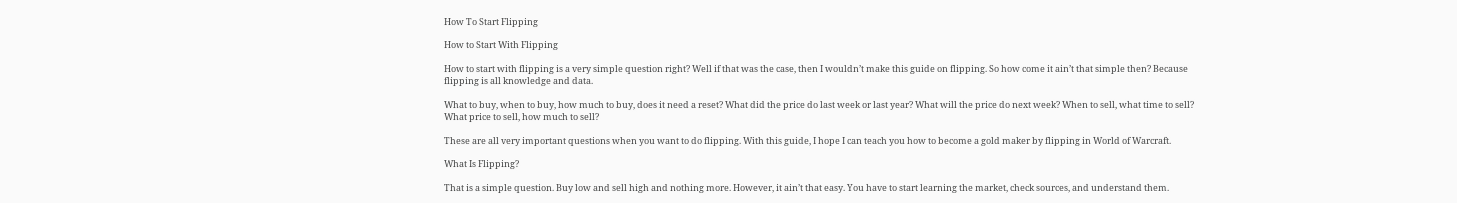How To Start Flipping

How to Start With Flipping

How to start with flipping is a very simple question right? Well if that was the case, then I wouldn’t make this guide on flipping. So how come it ain’t that simple then? Because flipping is all knowledge and data.

What to buy, when to buy, how much to buy, does it need a reset? What did the price do last week or last year? What will the price do next week? When to sell, what time to sell? What price to sell, how much to sell?

These are all very important questions when you want to do flipping. With this guide, I hope I can teach you how to become a gold maker by flipping in World of Warcraft.

What Is Flipping?

That is a simple question. Buy low and sell high and nothing more. However, it ain’t that easy. You have to start learning the market, check sources, and understand them.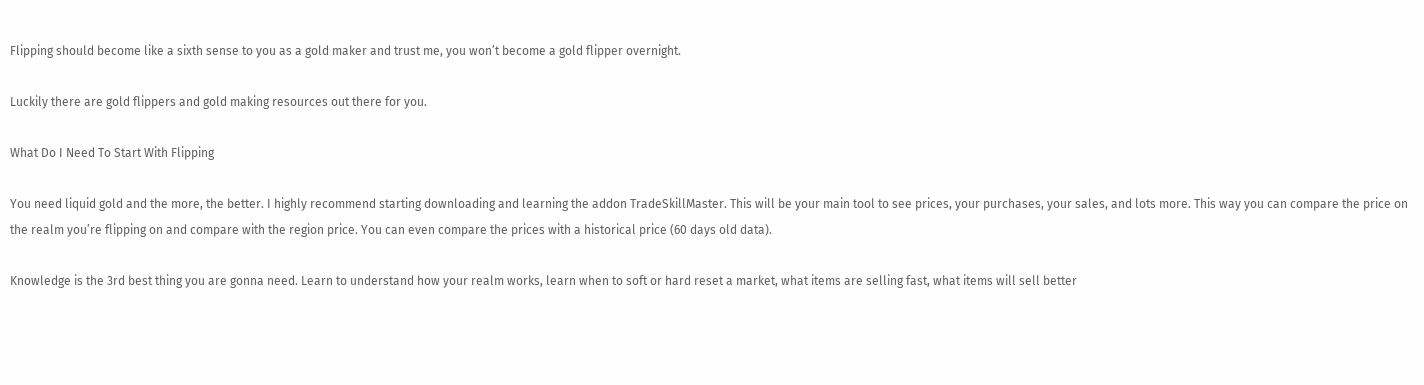Flipping should become like a sixth sense to you as a gold maker and trust me, you won’t become a gold flipper overnight.

Luckily there are gold flippers and gold making resources out there for you.

What Do I Need To Start With Flipping

You need liquid gold and the more, the better. I highly recommend starting downloading and learning the addon TradeSkillMaster. This will be your main tool to see prices, your purchases, your sales, and lots more. This way you can compare the price on the realm you’re flipping on and compare with the region price. You can even compare the prices with a historical price (60 days old data).

Knowledge is the 3rd best thing you are gonna need. Learn to understand how your realm works, learn when to soft or hard reset a market, what items are selling fast, what items will sell better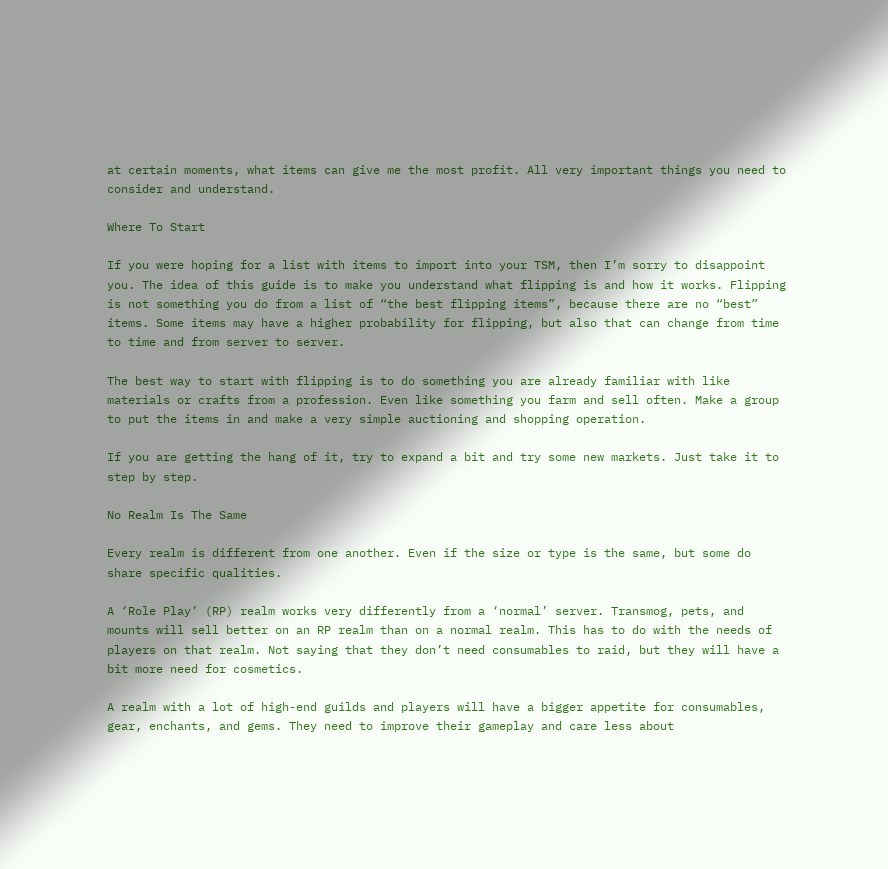at certain moments, what items can give me the most profit. All very important things you need to consider and understand.

Where To Start

If you were hoping for a list with items to import into your TSM, then I’m sorry to disappoint you. The idea of this guide is to make you understand what flipping is and how it works. Flipping is not something you do from a list of “the best flipping items”, because there are no “best” items. Some items may have a higher probability for flipping, but also that can change from time to time and from server to server.

The best way to start with flipping is to do something you are already familiar with like materials or crafts from a profession. Even like something you farm and sell often. Make a group to put the items in and make a very simple auctioning and shopping operation.

If you are getting the hang of it, try to expand a bit and try some new markets. Just take it to step by step.

No Realm Is The Same

Every realm is different from one another. Even if the size or type is the same, but some do share specific qualities.

A ‘Role Play’ (RP) realm works very differently from a ‘normal’ server. Transmog, pets, and mounts will sell better on an RP realm than on a normal realm. This has to do with the needs of players on that realm. Not saying that they don’t need consumables to raid, but they will have a bit more need for cosmetics.

A realm with a lot of high-end guilds and players will have a bigger appetite for consumables, gear, enchants, and gems. They need to improve their gameplay and care less about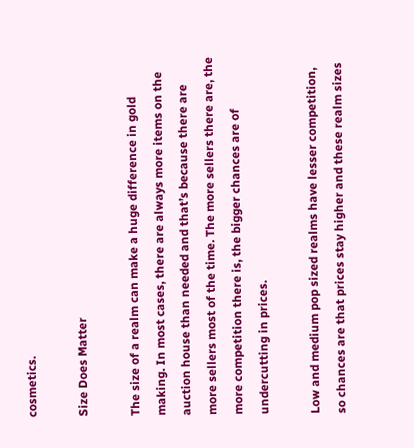cosmetics.

Size Does Matter

The size of a realm can make a huge difference in gold making. In most cases, there are always more items on the auction house than needed and that’s because there are more sellers most of the time. The more sellers there are, the more competition there is, the bigger chances are of undercutting in prices.

Low and medium pop sized realms have lesser competition, so chances are that prices stay higher and these realm sizes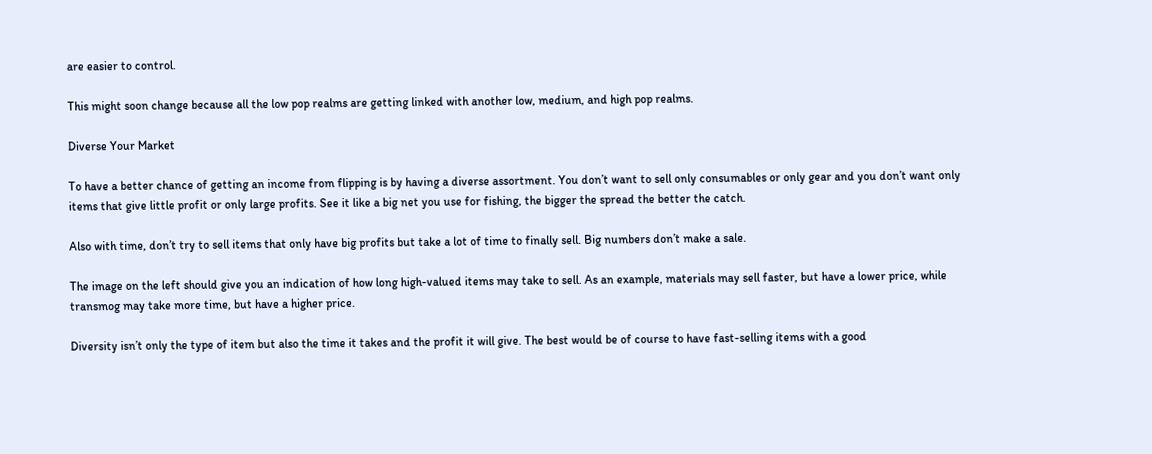are easier to control.

This might soon change because all the low pop realms are getting linked with another low, medium, and high pop realms.

Diverse Your Market

To have a better chance of getting an income from flipping is by having a diverse assortment. You don’t want to sell only consumables or only gear and you don’t want only items that give little profit or only large profits. See it like a big net you use for fishing, the bigger the spread the better the catch.

Also with time, don’t try to sell items that only have big profits but take a lot of time to finally sell. Big numbers don’t make a sale.

The image on the left should give you an indication of how long high-valued items may take to sell. As an example, materials may sell faster, but have a lower price, while transmog may take more time, but have a higher price.

Diversity isn’t only the type of item but also the time it takes and the profit it will give. The best would be of course to have fast-selling items with a good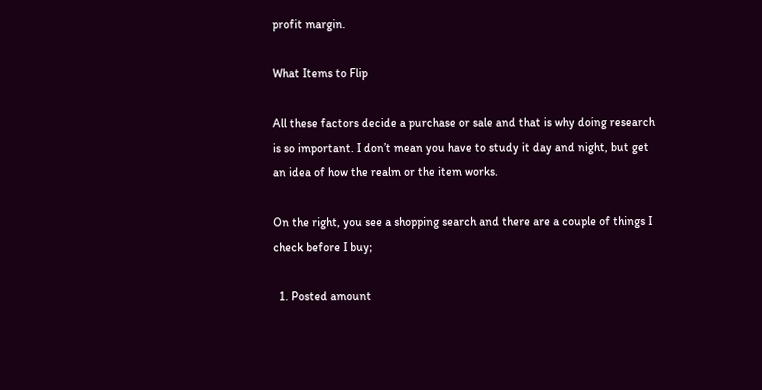profit margin.

What Items to Flip

All these factors decide a purchase or sale and that is why doing research is so important. I don’t mean you have to study it day and night, but get an idea of how the realm or the item works.

On the right, you see a shopping search and there are a couple of things I check before I buy;

  1. Posted amount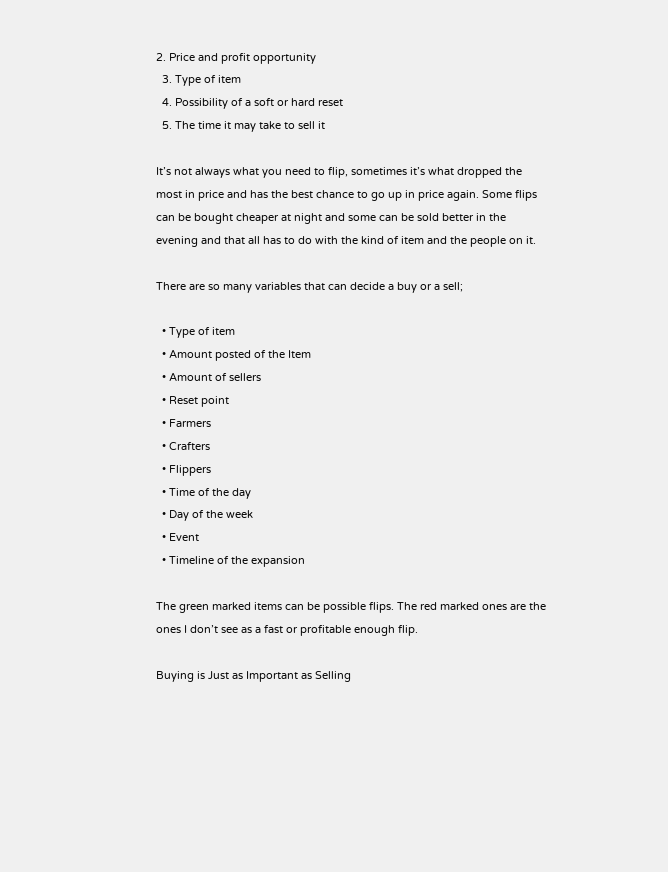2. Price and profit opportunity
  3. Type of item
  4. Possibility of a soft or hard reset
  5. The time it may take to sell it

It’s not always what you need to flip, sometimes it’s what dropped the most in price and has the best chance to go up in price again. Some flips can be bought cheaper at night and some can be sold better in the evening and that all has to do with the kind of item and the people on it.

There are so many variables that can decide a buy or a sell;

  • Type of item
  • Amount posted of the Item
  • Amount of sellers
  • Reset point
  • Farmers
  • Crafters
  • Flippers
  • Time of the day
  • Day of the week
  • Event
  • Timeline of the expansion

The green marked items can be possible flips. The red marked ones are the ones I don’t see as a fast or profitable enough flip.

Buying is Just as Important as Selling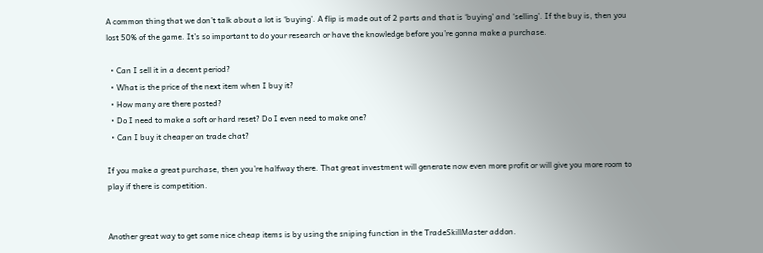A common thing that we don’t talk about a lot is ‘buying’. A flip is made out of 2 parts and that is ‘buying’ and ‘selling’. If the buy is, then you lost 50% of the game. It’s so important to do your research or have the knowledge before you’re gonna make a purchase.

  • Can I sell it in a decent period?
  • What is the price of the next item when I buy it?
  • How many are there posted?
  • Do I need to make a soft or hard reset? Do I even need to make one?
  • Can I buy it cheaper on trade chat?

If you make a great purchase, then you’re halfway there. That great investment will generate now even more profit or will give you more room to play if there is competition.


Another great way to get some nice cheap items is by using the sniping function in the TradeSkillMaster addon.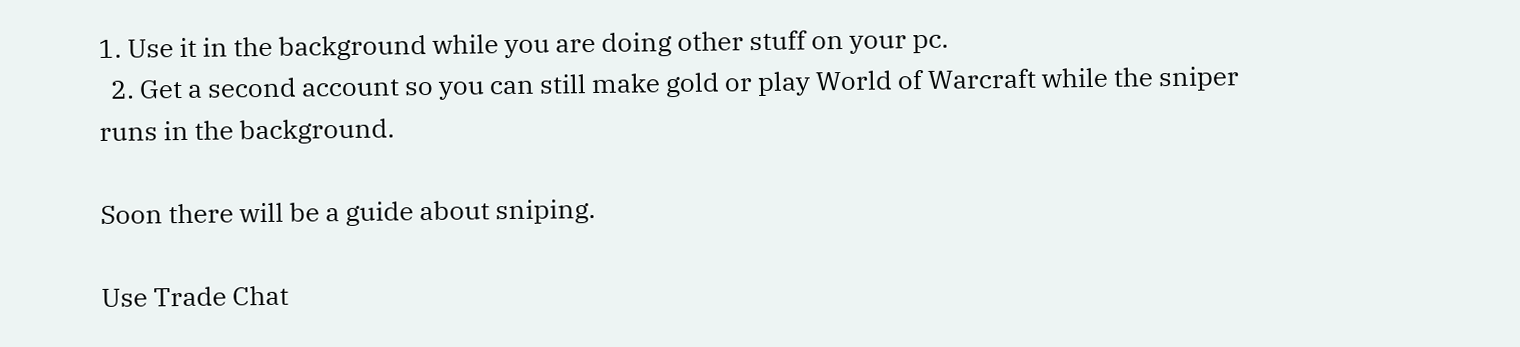1. Use it in the background while you are doing other stuff on your pc.
  2. Get a second account so you can still make gold or play World of Warcraft while the sniper runs in the background.

Soon there will be a guide about sniping.

Use Trade Chat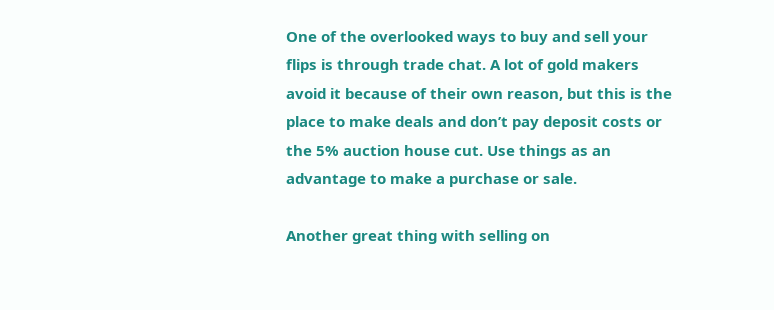One of the overlooked ways to buy and sell your flips is through trade chat. A lot of gold makers avoid it because of their own reason, but this is the place to make deals and don’t pay deposit costs or the 5% auction house cut. Use things as an advantage to make a purchase or sale.

Another great thing with selling on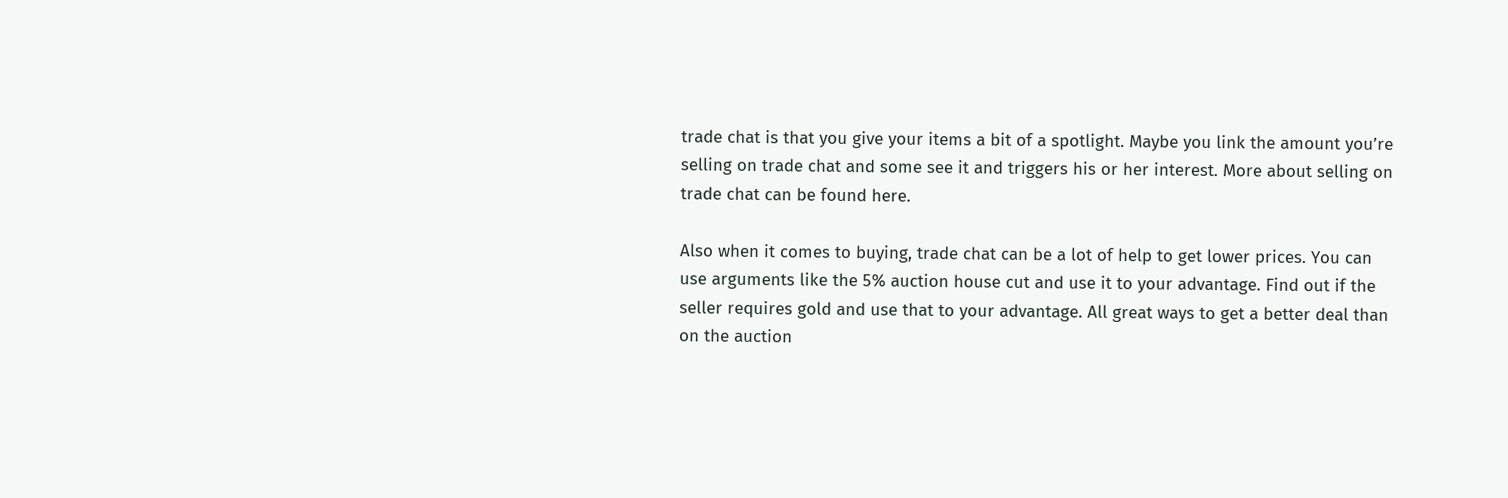trade chat is that you give your items a bit of a spotlight. Maybe you link the amount you’re selling on trade chat and some see it and triggers his or her interest. More about selling on trade chat can be found here.

Also when it comes to buying, trade chat can be a lot of help to get lower prices. You can use arguments like the 5% auction house cut and use it to your advantage. Find out if the seller requires gold and use that to your advantage. All great ways to get a better deal than on the auction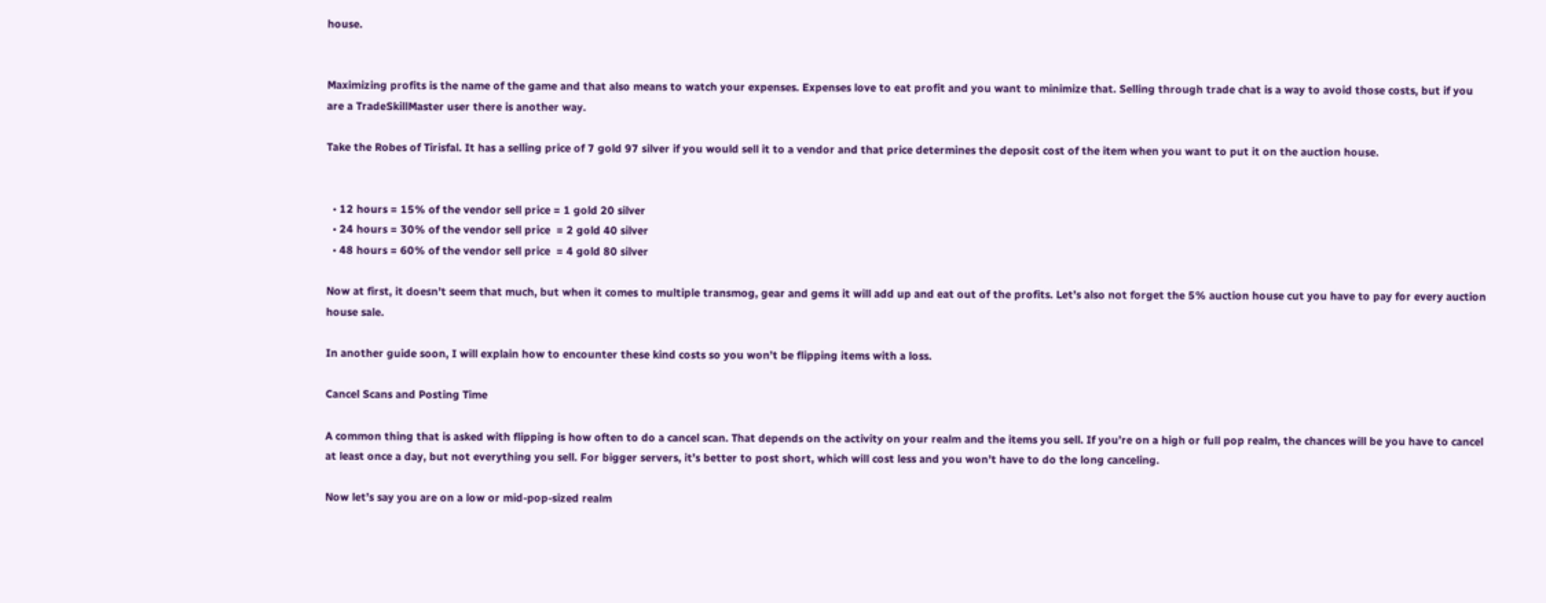house.


Maximizing profits is the name of the game and that also means to watch your expenses. Expenses love to eat profit and you want to minimize that. Selling through trade chat is a way to avoid those costs, but if you are a TradeSkillMaster user there is another way.

Take the Robes of Tirisfal. It has a selling price of 7 gold 97 silver if you would sell it to a vendor and that price determines the deposit cost of the item when you want to put it on the auction house.


  • 12 hours = 15% of the vendor sell price = 1 gold 20 silver
  • 24 hours = 30% of the vendor sell price  = 2 gold 40 silver
  • 48 hours = 60% of the vendor sell price  = 4 gold 80 silver

Now at first, it doesn’t seem that much, but when it comes to multiple transmog, gear and gems it will add up and eat out of the profits. Let’s also not forget the 5% auction house cut you have to pay for every auction house sale.

In another guide soon, I will explain how to encounter these kind costs so you won’t be flipping items with a loss.

Cancel Scans and Posting Time

A common thing that is asked with flipping is how often to do a cancel scan. That depends on the activity on your realm and the items you sell. If you’re on a high or full pop realm, the chances will be you have to cancel at least once a day, but not everything you sell. For bigger servers, it’s better to post short, which will cost less and you won’t have to do the long canceling.

Now let’s say you are on a low or mid-pop-sized realm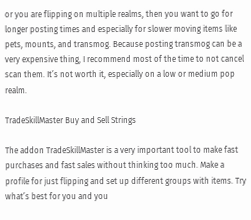or you are flipping on multiple realms, then you want to go for longer posting times and especially for slower moving items like pets, mounts, and transmog. Because posting transmog can be a very expensive thing, I recommend most of the time to not cancel scan them. It’s not worth it, especially on a low or medium pop realm.

TradeSkillMaster Buy and Sell Strings

The addon TradeSkillMaster is a very important tool to make fast purchases and fast sales without thinking too much. Make a profile for just flipping and set up different groups with items. Try what’s best for you and you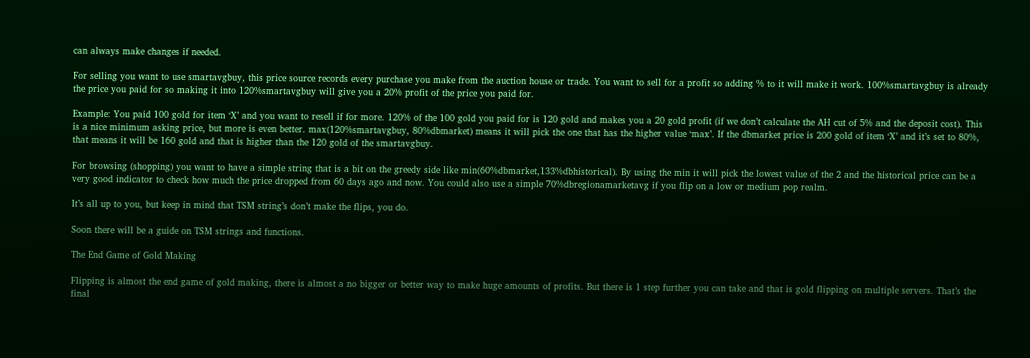can always make changes if needed.

For selling you want to use smartavgbuy, this price source records every purchase you make from the auction house or trade. You want to sell for a profit so adding % to it will make it work. 100%smartavgbuy is already the price you paid for so making it into 120%smartavgbuy will give you a 20% profit of the price you paid for.

Example: You paid 100 gold for item ‘X’ and you want to resell if for more. 120% of the 100 gold you paid for is 120 gold and makes you a 20 gold profit (if we don’t calculate the AH cut of 5% and the deposit cost). This is a nice minimum asking price, but more is even better. max(120%smartavgbuy, 80%dbmarket) means it will pick the one that has the higher value ‘max’. If the dbmarket price is 200 gold of item ‘X’ and it’s set to 80%, that means it will be 160 gold and that is higher than the 120 gold of the smartavgbuy.

For browsing (shopping) you want to have a simple string that is a bit on the greedy side like min(60%dbmarket,133%dbhistorical). By using the min it will pick the lowest value of the 2 and the historical price can be a very good indicator to check how much the price dropped from 60 days ago and now. You could also use a simple 70%dbregionamarketavg if you flip on a low or medium pop realm.

It’s all up to you, but keep in mind that TSM string’s don’t make the flips, you do.

Soon there will be a guide on TSM strings and functions.

The End Game of Gold Making

Flipping is almost the end game of gold making, there is almost a no bigger or better way to make huge amounts of profits. But there is 1 step further you can take and that is gold flipping on multiple servers. That’s the final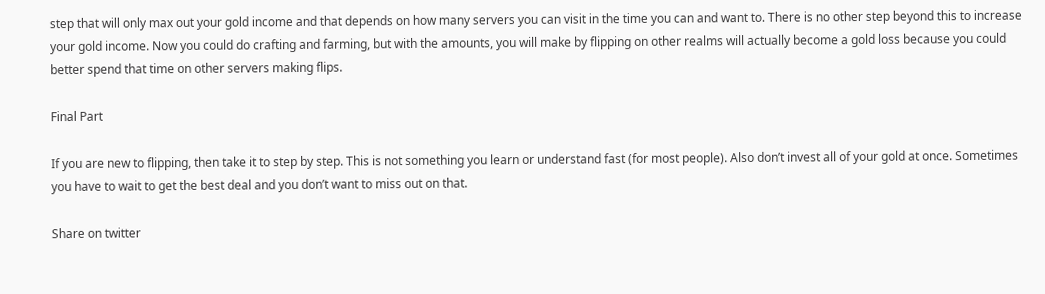step that will only max out your gold income and that depends on how many servers you can visit in the time you can and want to. There is no other step beyond this to increase your gold income. Now you could do crafting and farming, but with the amounts, you will make by flipping on other realms will actually become a gold loss because you could better spend that time on other servers making flips.

Final Part

If you are new to flipping, then take it to step by step. This is not something you learn or understand fast (for most people). Also don’t invest all of your gold at once. Sometimes you have to wait to get the best deal and you don’t want to miss out on that.

Share on twitter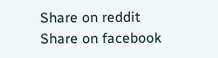Share on reddit
Share on facebook